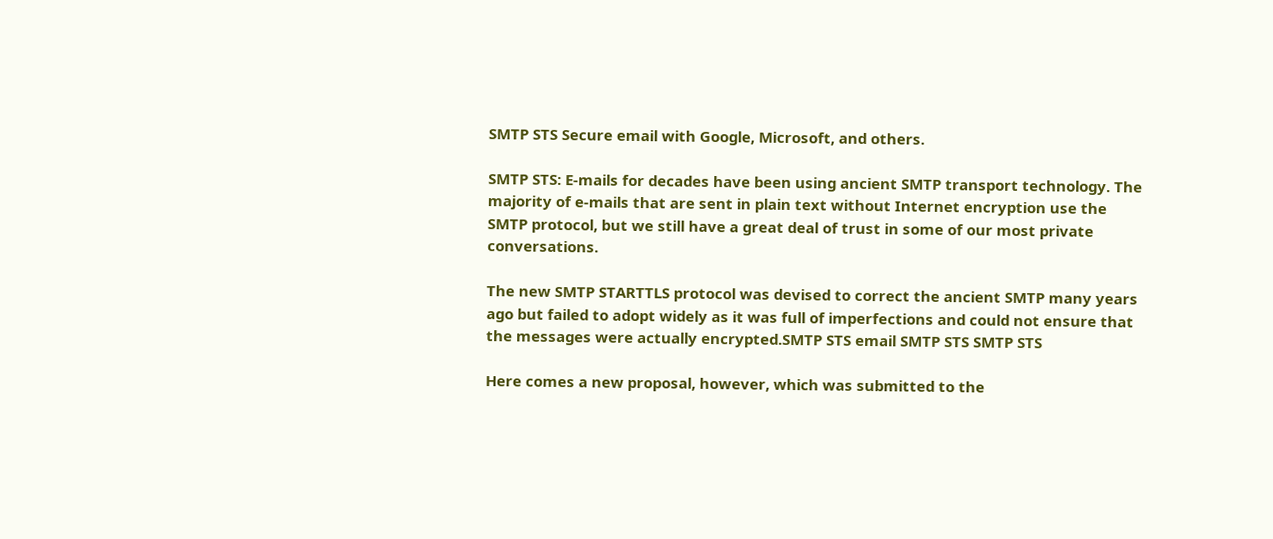SMTP STS Secure email with Google, Microsoft, and others.

SMTP STS: E-mails for decades have been using ancient SMTP transport technology. The majority of e-mails that are sent in plain text without Internet encryption use the SMTP protocol, but we still have a great deal of trust in some of our most private conversations.

The new SMTP STARTTLS protocol was devised to correct the ancient SMTP many years ago but failed to adopt widely as it was full of imperfections and could not ensure that the messages were actually encrypted.SMTP STS email SMTP STS SMTP STS

Here comes a new proposal, however, which was submitted to the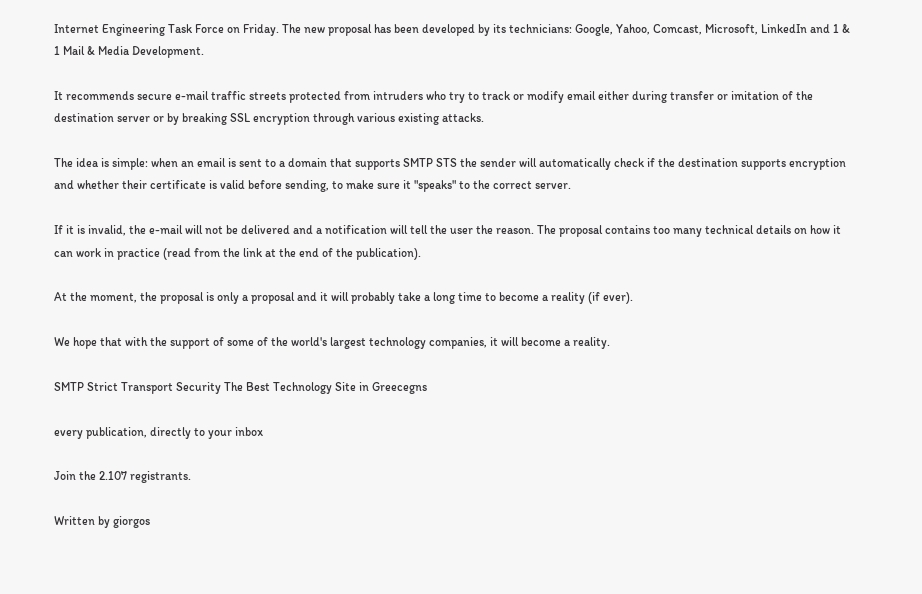Internet Engineering Task Force on Friday. The new proposal has been developed by its technicians: Google, Yahoo, Comcast, Microsoft, LinkedIn and 1 & 1 Mail & Media Development.

It recommends secure e-mail traffic streets protected from intruders who try to track or modify email either during transfer or imitation of the destination server or by breaking SSL encryption through various existing attacks.

The idea is simple: when an email is sent to a domain that supports SMTP STS the sender will automatically check if the destination supports encryption and whether their certificate is valid before sending, to make sure it "speaks" to the correct server.

If it is invalid, the e-mail will not be delivered and a notification will tell the user the reason. The proposal contains too many technical details on how it can work in practice (read from the link at the end of the publication).

At the moment, the proposal is only a proposal and it will probably take a long time to become a reality (if ever).

We hope that with the support of some of the world's largest technology companies, it will become a reality.

SMTP Strict Transport Security The Best Technology Site in Greecegns

every publication, directly to your inbox

Join the 2.107 registrants.

Written by giorgos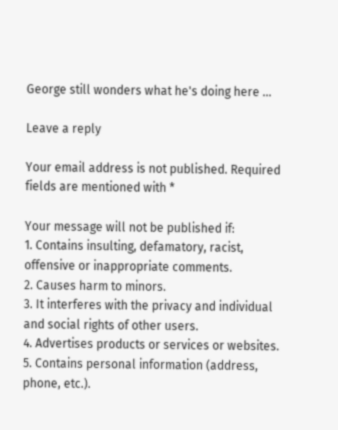George still wonders what he's doing here ...

Leave a reply

Your email address is not published. Required fields are mentioned with *

Your message will not be published if:
1. Contains insulting, defamatory, racist, offensive or inappropriate comments.
2. Causes harm to minors.
3. It interferes with the privacy and individual and social rights of other users.
4. Advertises products or services or websites.
5. Contains personal information (address, phone, etc.).